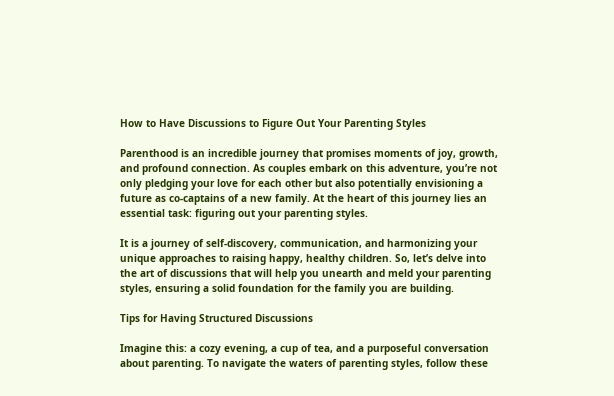How to Have Discussions to Figure Out Your Parenting Styles

Parenthood is an incredible journey that promises moments of joy, growth, and profound connection. As couples embark on this adventure, you’re not only pledging your love for each other but also potentially envisioning a future as co-captains of a new family. At the heart of this journey lies an essential task: figuring out your parenting styles.

It is a journey of self-discovery, communication, and harmonizing your unique approaches to raising happy, healthy children. So, let’s delve into the art of discussions that will help you unearth and meld your parenting styles, ensuring a solid foundation for the family you are building.

Tips for Having Structured Discussions

Imagine this: a cozy evening, a cup of tea, and a purposeful conversation about parenting. To navigate the waters of parenting styles, follow these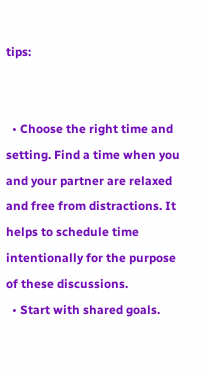tips:


  • Choose the right time and setting. Find a time when you and your partner are relaxed and free from distractions. It helps to schedule time intentionally for the purpose of these discussions.
  • Start with shared goals.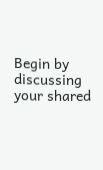Begin by discussing your shared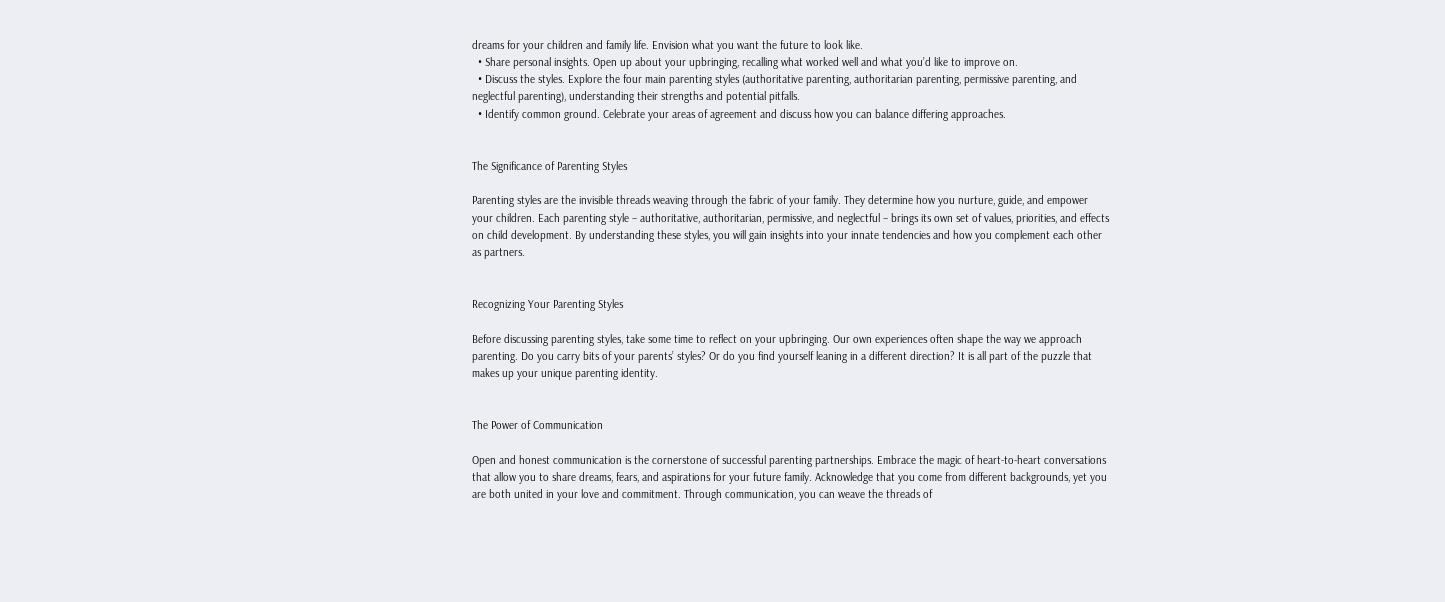dreams for your children and family life. Envision what you want the future to look like.
  • Share personal insights. Open up about your upbringing, recalling what worked well and what you’d like to improve on.
  • Discuss the styles. Explore the four main parenting styles (authoritative parenting, authoritarian parenting, permissive parenting, and neglectful parenting), understanding their strengths and potential pitfalls.
  • Identify common ground. Celebrate your areas of agreement and discuss how you can balance differing approaches.


The Significance of Parenting Styles

Parenting styles are the invisible threads weaving through the fabric of your family. They determine how you nurture, guide, and empower your children. Each parenting style – authoritative, authoritarian, permissive, and neglectful – brings its own set of values, priorities, and effects on child development. By understanding these styles, you will gain insights into your innate tendencies and how you complement each other as partners.


Recognizing Your Parenting Styles

Before discussing parenting styles, take some time to reflect on your upbringing. Our own experiences often shape the way we approach parenting. Do you carry bits of your parents’ styles? Or do you find yourself leaning in a different direction? It is all part of the puzzle that makes up your unique parenting identity.


The Power of Communication

Open and honest communication is the cornerstone of successful parenting partnerships. Embrace the magic of heart-to-heart conversations that allow you to share dreams, fears, and aspirations for your future family. Acknowledge that you come from different backgrounds, yet you are both united in your love and commitment. Through communication, you can weave the threads of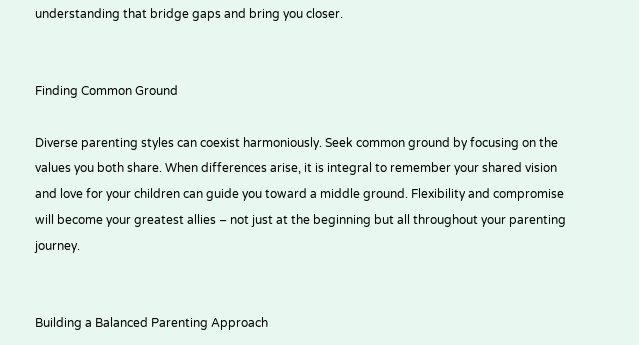understanding that bridge gaps and bring you closer.


Finding Common Ground

Diverse parenting styles can coexist harmoniously. Seek common ground by focusing on the values you both share. When differences arise, it is integral to remember your shared vision and love for your children can guide you toward a middle ground. Flexibility and compromise will become your greatest allies – not just at the beginning but all throughout your parenting journey.


Building a Balanced Parenting Approach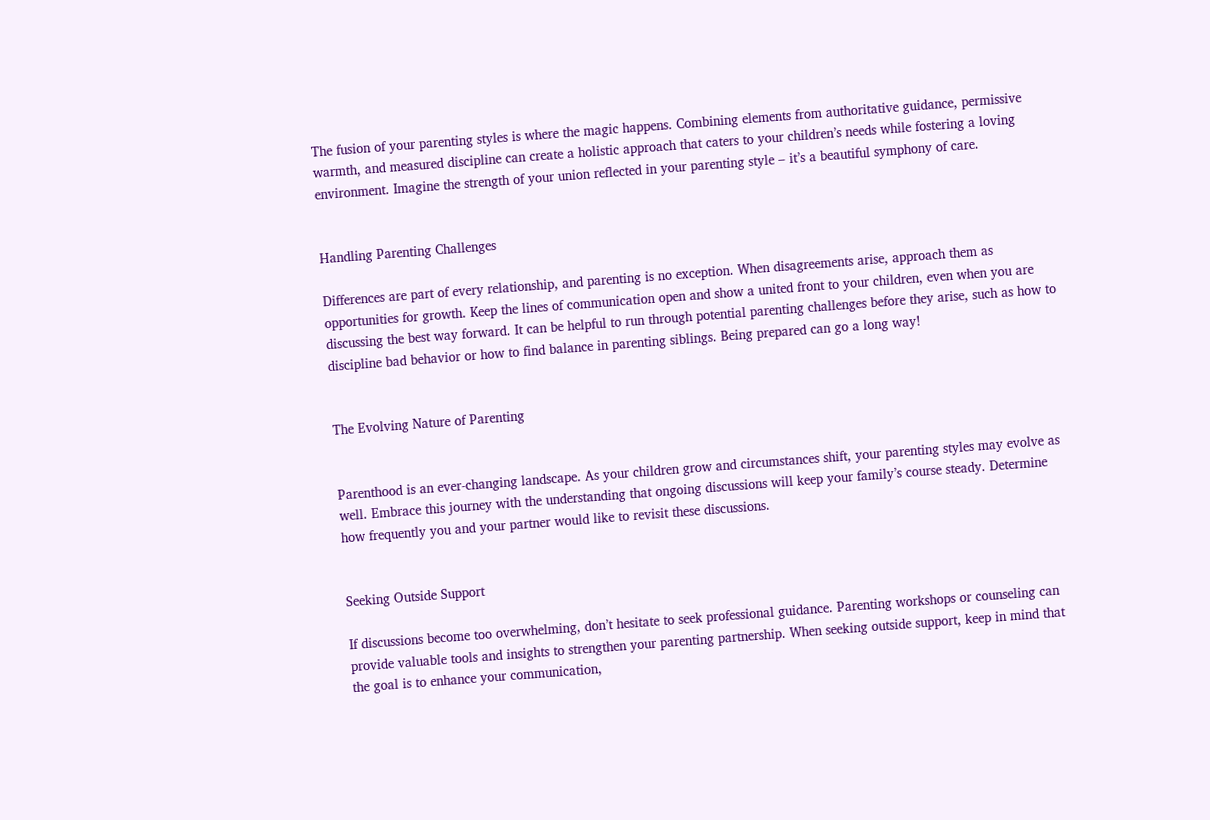The fusion of your parenting styles is where the magic happens. Combining elements from authoritative guidance, permissive warmth, and measured discipline can create a holistic approach that caters to your children’s needs while fostering a loving environment. Imagine the strength of your union reflected in your parenting style – it’s a beautiful symphony of care.


Handling Parenting Challenges

Differences are part of every relationship, and parenting is no exception. When disagreements arise, approach them as opportunities for growth. Keep the lines of communication open and show a united front to your children, even when you are discussing the best way forward. It can be helpful to run through potential parenting challenges before they arise, such as how to discipline bad behavior or how to find balance in parenting siblings. Being prepared can go a long way!


The Evolving Nature of Parenting


Parenthood is an ever-changing landscape. As your children grow and circumstances shift, your parenting styles may evolve as well. Embrace this journey with the understanding that ongoing discussions will keep your family’s course steady. Determine how frequently you and your partner would like to revisit these discussions.


Seeking Outside Support

If discussions become too overwhelming, don’t hesitate to seek professional guidance. Parenting workshops or counseling can provide valuable tools and insights to strengthen your parenting partnership. When seeking outside support, keep in mind that the goal is to enhance your communication,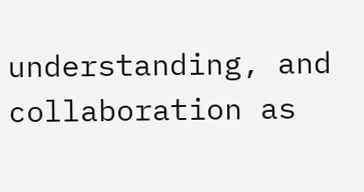understanding, and collaboration as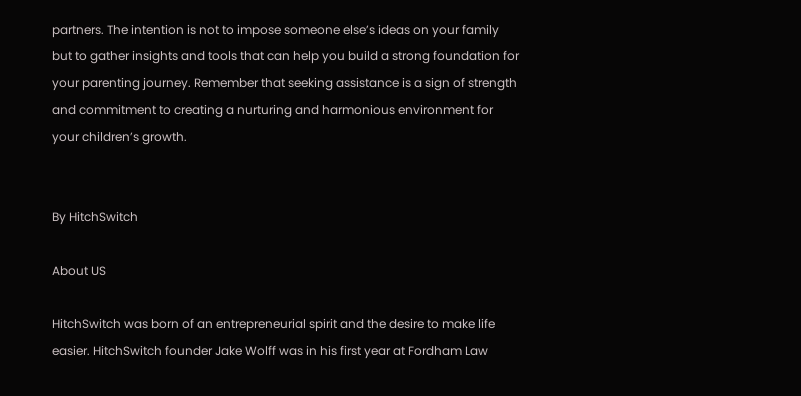partners. The intention is not to impose someone else’s ideas on your family but to gather insights and tools that can help you build a strong foundation for your parenting journey. Remember that seeking assistance is a sign of strength and commitment to creating a nurturing and harmonious environment for your children’s growth.


By HitchSwitch

About US

HitchSwitch was born of an entrepreneurial spirit and the desire to make life easier. HitchSwitch founder Jake Wolff was in his first year at Fordham Law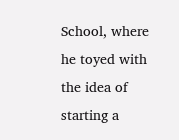School, where he toyed with the idea of starting a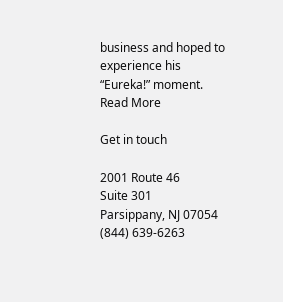business and hoped to experience his “Eureka!” moment.
Read More

Get in touch

2001 Route 46
Suite 301
Parsippany, NJ 07054
(844) 639-6263